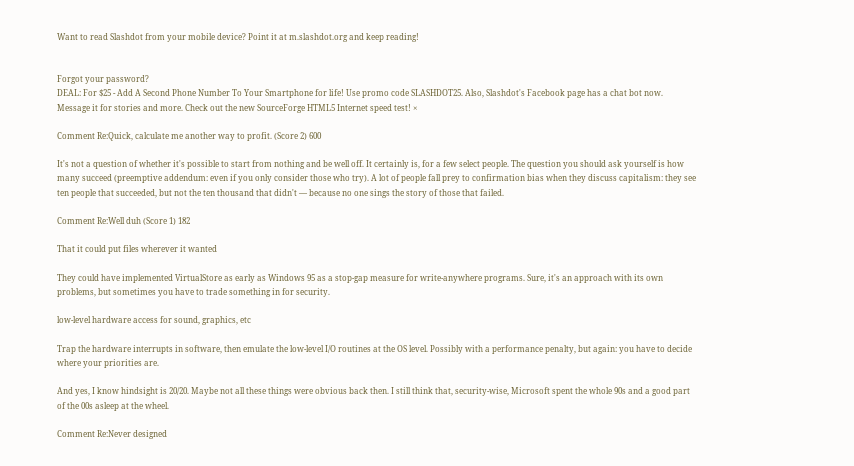Want to read Slashdot from your mobile device? Point it at m.slashdot.org and keep reading!


Forgot your password?
DEAL: For $25 - Add A Second Phone Number To Your Smartphone for life! Use promo code SLASHDOT25. Also, Slashdot's Facebook page has a chat bot now. Message it for stories and more. Check out the new SourceForge HTML5 Internet speed test! ×

Comment Re:Quick, calculate me another way to profit. (Score 2) 600

It's not a question of whether it's possible to start from nothing and be well off. It certainly is, for a few select people. The question you should ask yourself is how many succeed (preemptive addendum: even if you only consider those who try). A lot of people fall prey to confirmation bias when they discuss capitalism: they see ten people that succeeded, but not the ten thousand that didn't — because no one sings the story of those that failed.

Comment Re:Well duh (Score 1) 182

That it could put files wherever it wanted

They could have implemented VirtualStore as early as Windows 95 as a stop-gap measure for write-anywhere programs. Sure, it's an approach with its own problems, but sometimes you have to trade something in for security.

low-level hardware access for sound, graphics, etc

Trap the hardware interrupts in software, then emulate the low-level I/O routines at the OS level. Possibly with a performance penalty, but again: you have to decide where your priorities are.

And yes, I know hindsight is 20/20. Maybe not all these things were obvious back then. I still think that, security-wise, Microsoft spent the whole 90s and a good part of the 00s asleep at the wheel.

Comment Re:Never designed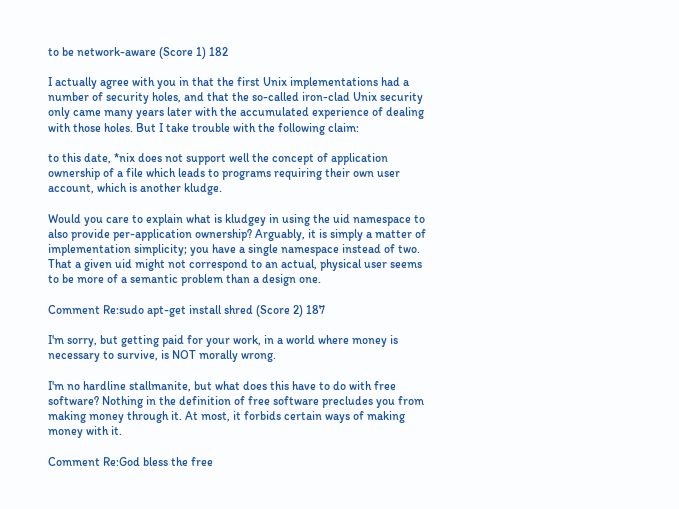to be network-aware (Score 1) 182

I actually agree with you in that the first Unix implementations had a number of security holes, and that the so-called iron-clad Unix security only came many years later with the accumulated experience of dealing with those holes. But I take trouble with the following claim:

to this date, *nix does not support well the concept of application ownership of a file which leads to programs requiring their own user account, which is another kludge.

Would you care to explain what is kludgey in using the uid namespace to also provide per-application ownership? Arguably, it is simply a matter of implementation simplicity; you have a single namespace instead of two. That a given uid might not correspond to an actual, physical user seems to be more of a semantic problem than a design one.

Comment Re:sudo apt-get install shred (Score 2) 187

I'm sorry, but getting paid for your work, in a world where money is necessary to survive, is NOT morally wrong.

I'm no hardline stallmanite, but what does this have to do with free software? Nothing in the definition of free software precludes you from making money through it. At most, it forbids certain ways of making money with it.

Comment Re:God bless the free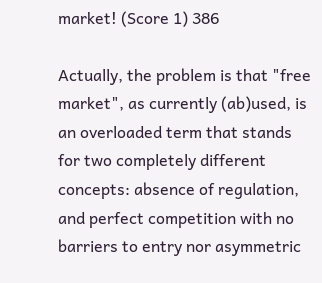market! (Score 1) 386

Actually, the problem is that "free market", as currently (ab)used, is an overloaded term that stands for two completely different concepts: absence of regulation, and perfect competition with no barriers to entry nor asymmetric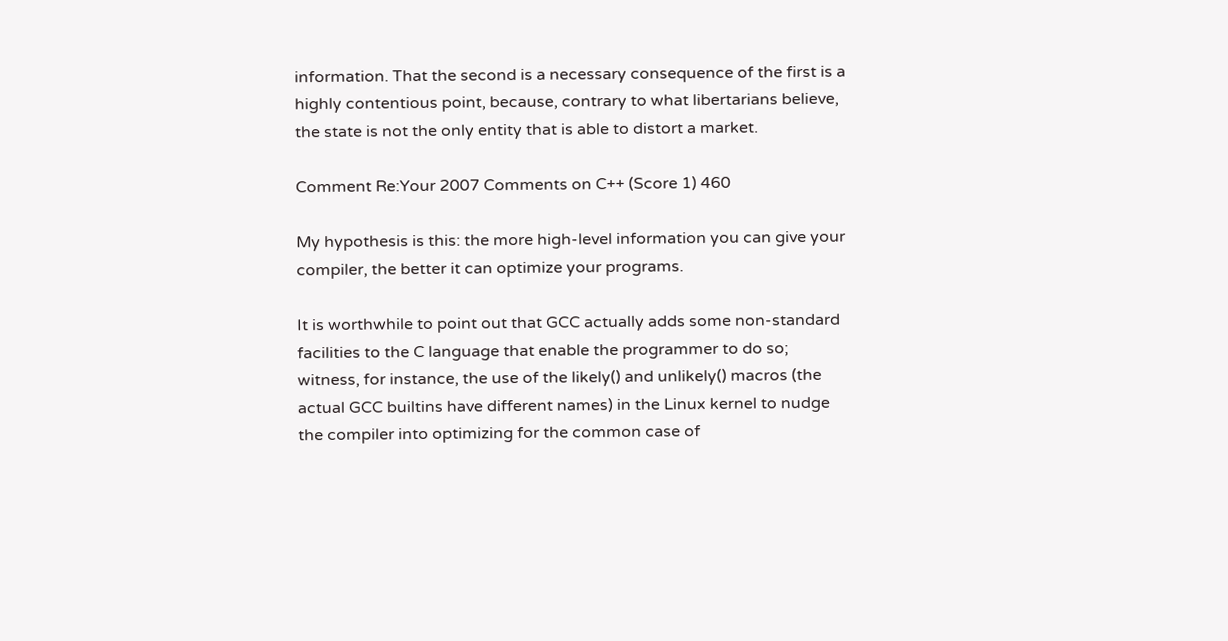information. That the second is a necessary consequence of the first is a highly contentious point, because, contrary to what libertarians believe, the state is not the only entity that is able to distort a market.

Comment Re:Your 2007 Comments on C++ (Score 1) 460

My hypothesis is this: the more high-level information you can give your compiler, the better it can optimize your programs.

It is worthwhile to point out that GCC actually adds some non-standard facilities to the C language that enable the programmer to do so; witness, for instance, the use of the likely() and unlikely() macros (the actual GCC builtins have different names) in the Linux kernel to nudge the compiler into optimizing for the common case of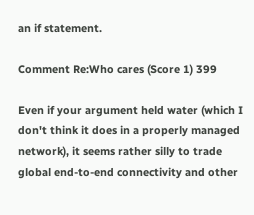an if statement.

Comment Re:Who cares (Score 1) 399

Even if your argument held water (which I don't think it does in a properly managed network), it seems rather silly to trade global end-to-end connectivity and other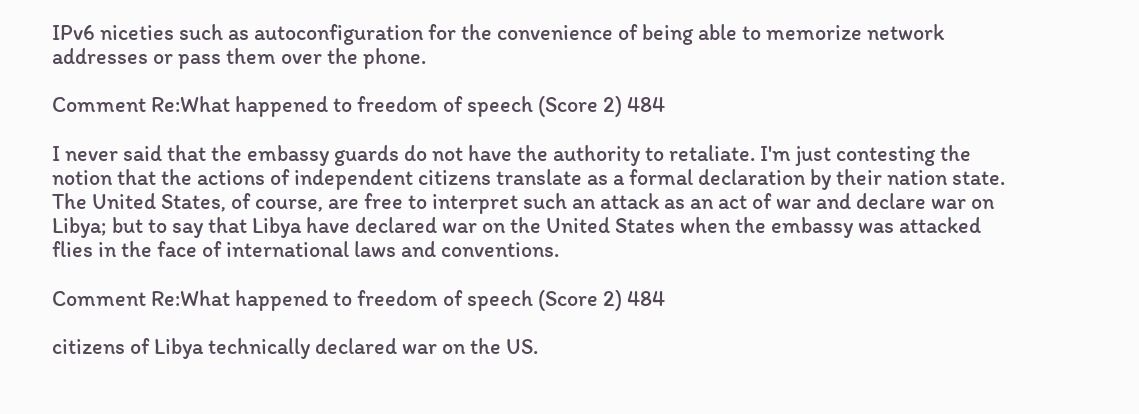IPv6 niceties such as autoconfiguration for the convenience of being able to memorize network addresses or pass them over the phone.

Comment Re:What happened to freedom of speech (Score 2) 484

I never said that the embassy guards do not have the authority to retaliate. I'm just contesting the notion that the actions of independent citizens translate as a formal declaration by their nation state. The United States, of course, are free to interpret such an attack as an act of war and declare war on Libya; but to say that Libya have declared war on the United States when the embassy was attacked flies in the face of international laws and conventions.

Comment Re:What happened to freedom of speech (Score 2) 484

citizens of Libya technically declared war on the US.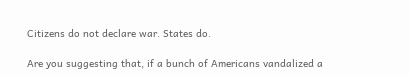Citizens do not declare war. States do.

Are you suggesting that, if a bunch of Americans vandalized a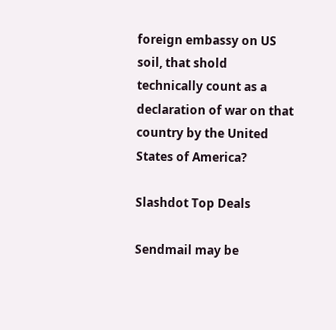foreign embassy on US soil, that shold technically count as a declaration of war on that country by the United States of America?

Slashdot Top Deals

Sendmail may be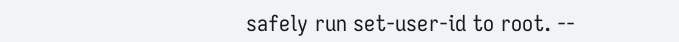safely run set-user-id to root. --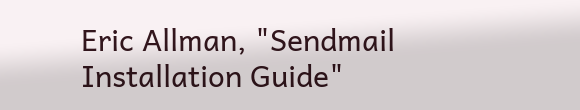Eric Allman, "Sendmail Installation Guide"